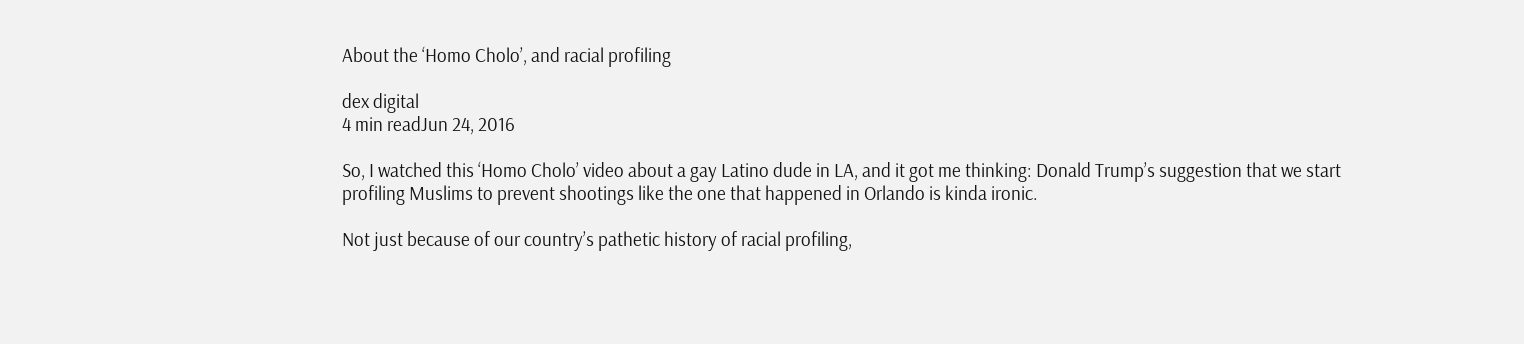About the ‘Homo Cholo’, and racial profiling

dex digital
4 min readJun 24, 2016

So, I watched this ‘Homo Cholo’ video about a gay Latino dude in LA, and it got me thinking: Donald Trump’s suggestion that we start profiling Muslims to prevent shootings like the one that happened in Orlando is kinda ironic.

Not just because of our country’s pathetic history of racial profiling,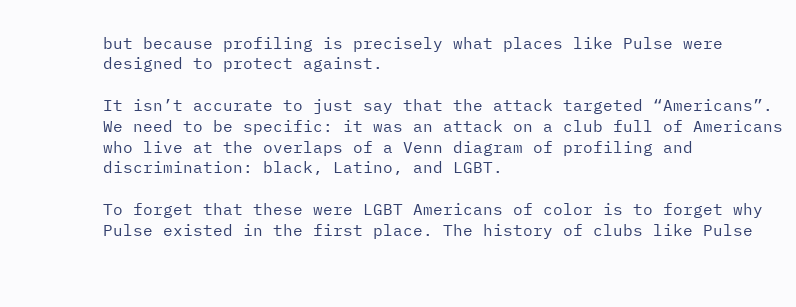but because profiling is precisely what places like Pulse were designed to protect against.

It isn’t accurate to just say that the attack targeted “Americans”. We need to be specific: it was an attack on a club full of Americans who live at the overlaps of a Venn diagram of profiling and discrimination: black, Latino, and LGBT.

To forget that these were LGBT Americans of color is to forget why Pulse existed in the first place. The history of clubs like Pulse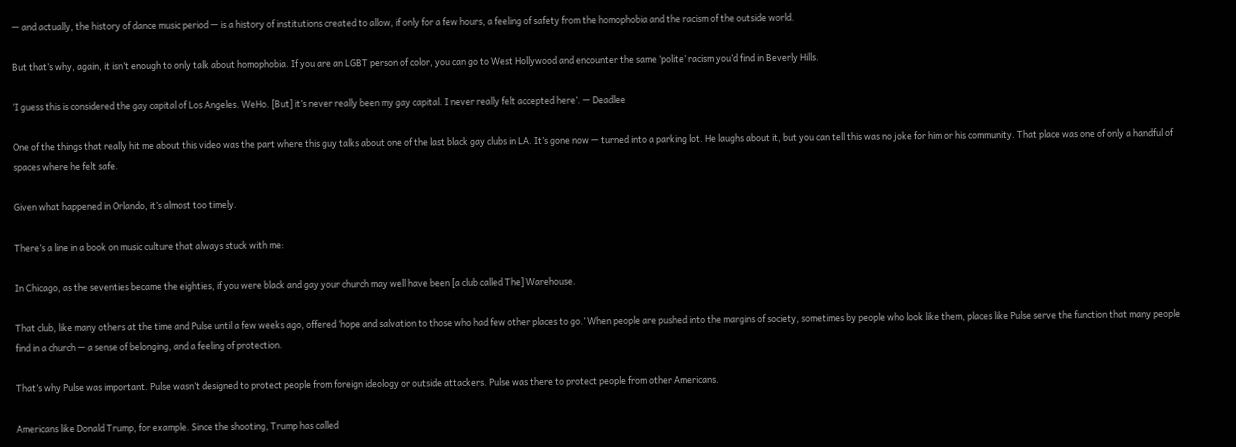— and actually, the history of dance music period — is a history of institutions created to allow, if only for a few hours, a feeling of safety from the homophobia and the racism of the outside world.

But that’s why, again, it isn’t enough to only talk about homophobia. If you are an LGBT person of color, you can go to West Hollywood and encounter the same ‘polite’ racism you’d find in Beverly Hills.

‘I guess this is considered the gay capital of Los Angeles. WeHo. [But] it’s never really been my gay capital. I never really felt accepted here’. — Deadlee

One of the things that really hit me about this video was the part where this guy talks about one of the last black gay clubs in LA. It’s gone now — turned into a parking lot. He laughs about it, but you can tell this was no joke for him or his community. That place was one of only a handful of spaces where he felt safe.

Given what happened in Orlando, it’s almost too timely.

There’s a line in a book on music culture that always stuck with me:

In Chicago, as the seventies became the eighties, if you were black and gay your church may well have been [a club called The] Warehouse.

That club, like many others at the time and Pulse until a few weeks ago, offered ‘hope and salvation to those who had few other places to go.’ When people are pushed into the margins of society, sometimes by people who look like them, places like Pulse serve the function that many people find in a church — a sense of belonging, and a feeling of protection.

That’s why Pulse was important. Pulse wasn’t designed to protect people from foreign ideology or outside attackers. Pulse was there to protect people from other Americans.

Americans like Donald Trump, for example. Since the shooting, Trump has called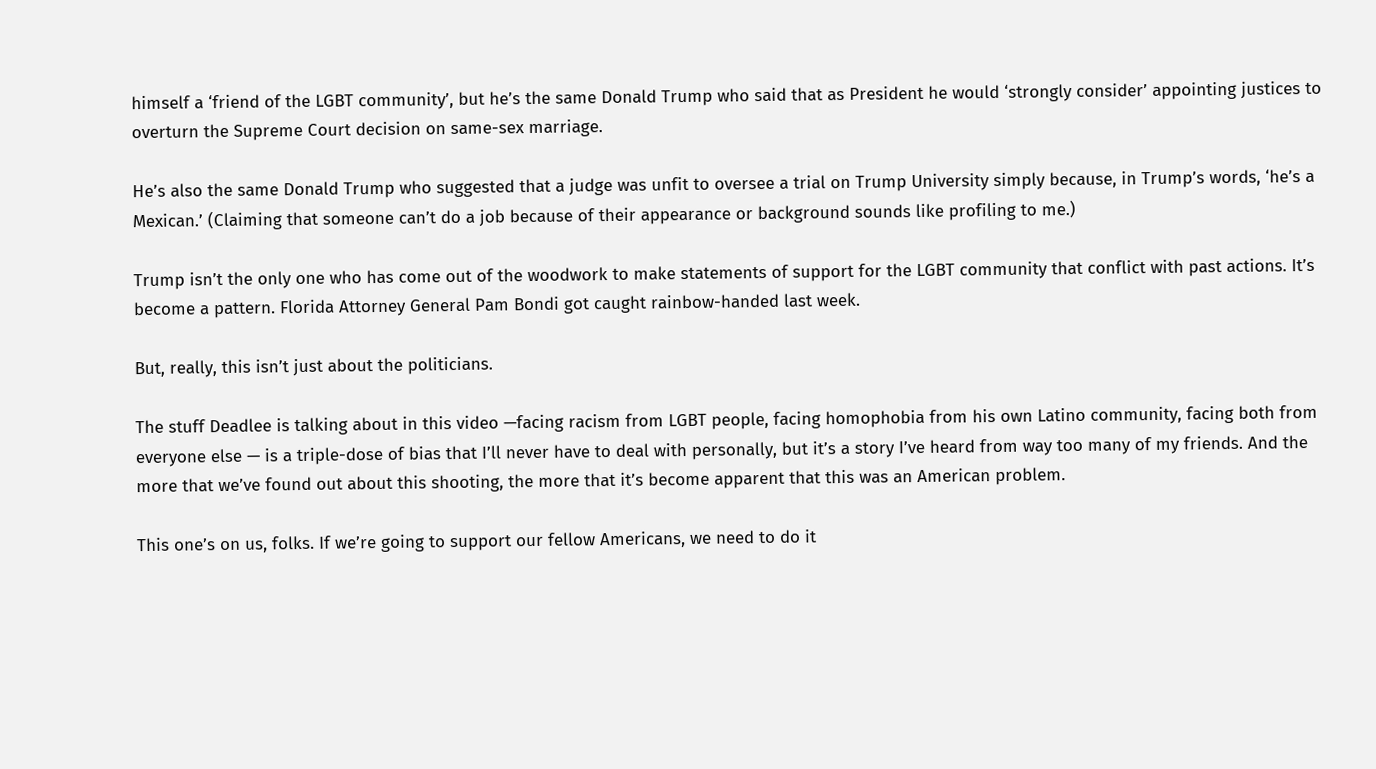himself a ‘friend of the LGBT community’, but he’s the same Donald Trump who said that as President he would ‘strongly consider’ appointing justices to overturn the Supreme Court decision on same-sex marriage.

He’s also the same Donald Trump who suggested that a judge was unfit to oversee a trial on Trump University simply because, in Trump’s words, ‘he’s a Mexican.’ (Claiming that someone can’t do a job because of their appearance or background sounds like profiling to me.)

Trump isn’t the only one who has come out of the woodwork to make statements of support for the LGBT community that conflict with past actions. It’s become a pattern. Florida Attorney General Pam Bondi got caught rainbow-handed last week.

But, really, this isn’t just about the politicians.

The stuff Deadlee is talking about in this video —facing racism from LGBT people, facing homophobia from his own Latino community, facing both from everyone else — is a triple-dose of bias that I’ll never have to deal with personally, but it’s a story I’ve heard from way too many of my friends. And the more that we’ve found out about this shooting, the more that it’s become apparent that this was an American problem.

This one’s on us, folks. If we’re going to support our fellow Americans, we need to do it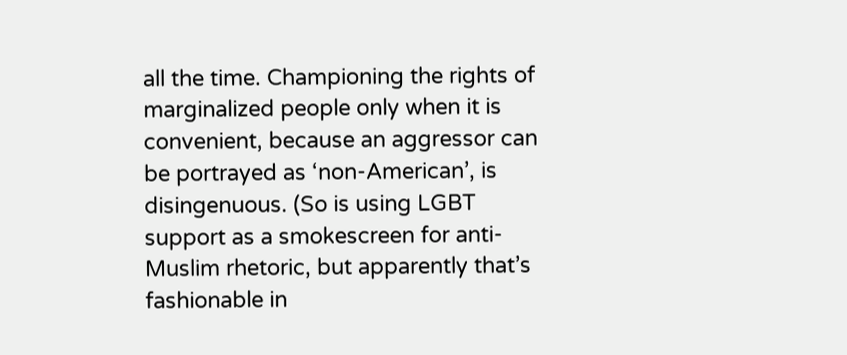all the time. Championing the rights of marginalized people only when it is convenient, because an aggressor can be portrayed as ‘non-American’, is disingenuous. (So is using LGBT support as a smokescreen for anti-Muslim rhetoric, but apparently that’s fashionable in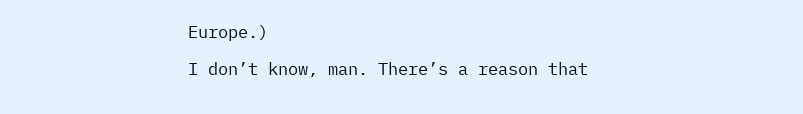Europe.)

I don’t know, man. There’s a reason that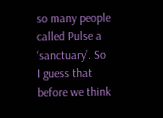so many people called Pulse a ‘sanctuary’. So I guess that before we think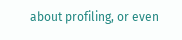about profiling, or even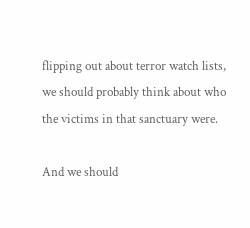flipping out about terror watch lists, we should probably think about who the victims in that sanctuary were.

And we should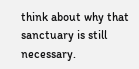think about why that sanctuary is still necessary.